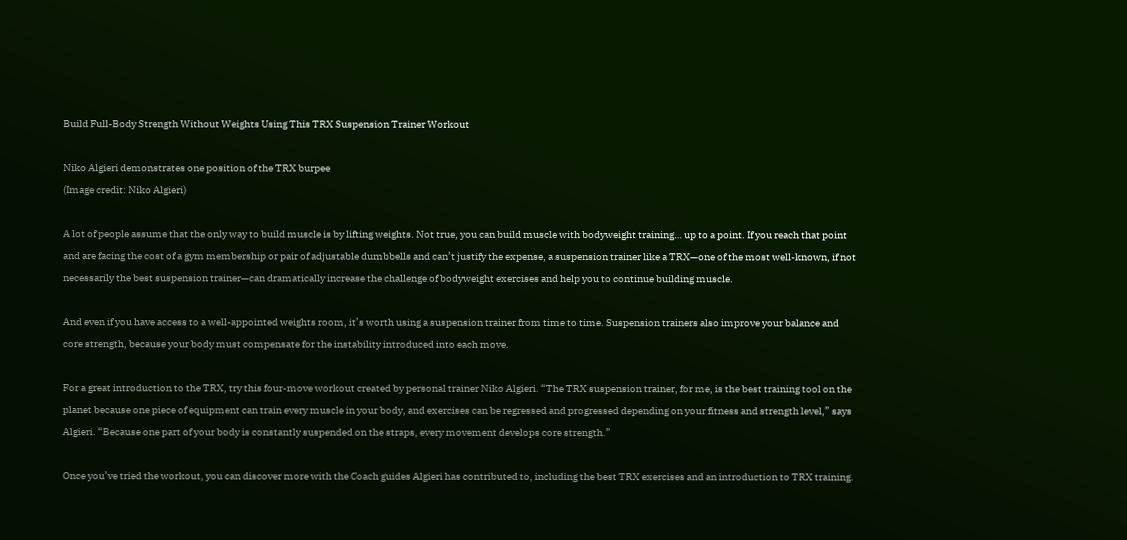Build Full-Body Strength Without Weights Using This TRX Suspension Trainer Workout

Niko Algieri demonstrates one position of the TRX burpee
(Image credit: Niko Algieri)

A lot of people assume that the only way to build muscle is by lifting weights. Not true, you can build muscle with bodyweight training… up to a point. If you reach that point and are facing the cost of a gym membership or pair of adjustable dumbbells and can’t justify the expense, a suspension trainer like a TRX—one of the most well-known, if not necessarily the best suspension trainer—can dramatically increase the challenge of bodyweight exercises and help you to continue building muscle.

And even if you have access to a well-appointed weights room, it’s worth using a suspension trainer from time to time. Suspension trainers also improve your balance and core strength, because your body must compensate for the instability introduced into each move.

For a great introduction to the TRX, try this four-move workout created by personal trainer Niko Algieri. “The TRX suspension trainer, for me, is the best training tool on the planet because one piece of equipment can train every muscle in your body, and exercises can be regressed and progressed depending on your fitness and strength level,” says Algieri. “Because one part of your body is constantly suspended on the straps, every movement develops core strength.”

Once you’ve tried the workout, you can discover more with the Coach guides Algieri has contributed to, including the best TRX exercises and an introduction to TRX training.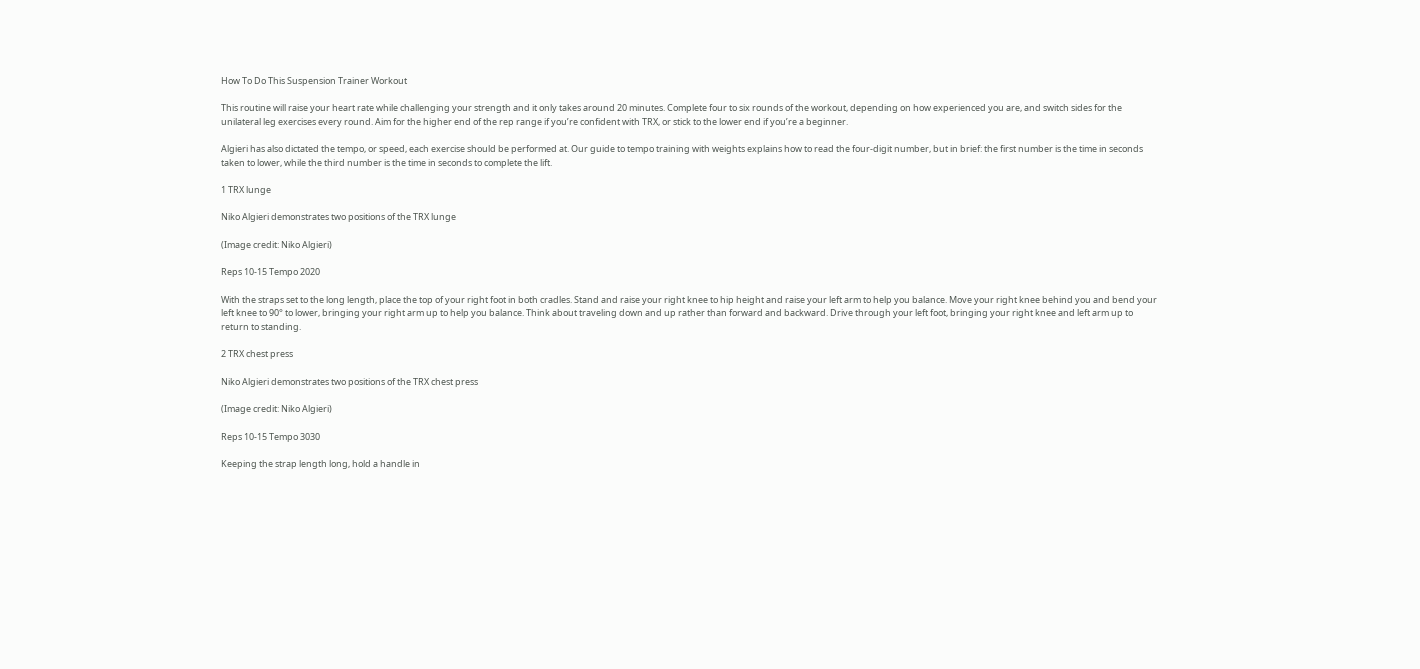How To Do This Suspension Trainer Workout

This routine will raise your heart rate while challenging your strength and it only takes around 20 minutes. Complete four to six rounds of the workout, depending on how experienced you are, and switch sides for the unilateral leg exercises every round. Aim for the higher end of the rep range if you’re confident with TRX, or stick to the lower end if you’re a beginner.

Algieri has also dictated the tempo, or speed, each exercise should be performed at. Our guide to tempo training with weights explains how to read the four-digit number, but in brief: the first number is the time in seconds taken to lower, while the third number is the time in seconds to complete the lift.

1 TRX lunge

Niko Algieri demonstrates two positions of the TRX lunge

(Image credit: Niko Algieri)

Reps 10-15 Tempo 2020

With the straps set to the long length, place the top of your right foot in both cradles. Stand and raise your right knee to hip height and raise your left arm to help you balance. Move your right knee behind you and bend your left knee to 90° to lower, bringing your right arm up to help you balance. Think about traveling down and up rather than forward and backward. Drive through your left foot, bringing your right knee and left arm up to return to standing.

2 TRX chest press

Niko Algieri demonstrates two positions of the TRX chest press

(Image credit: Niko Algieri)

Reps 10-15 Tempo 3030

Keeping the strap length long, hold a handle in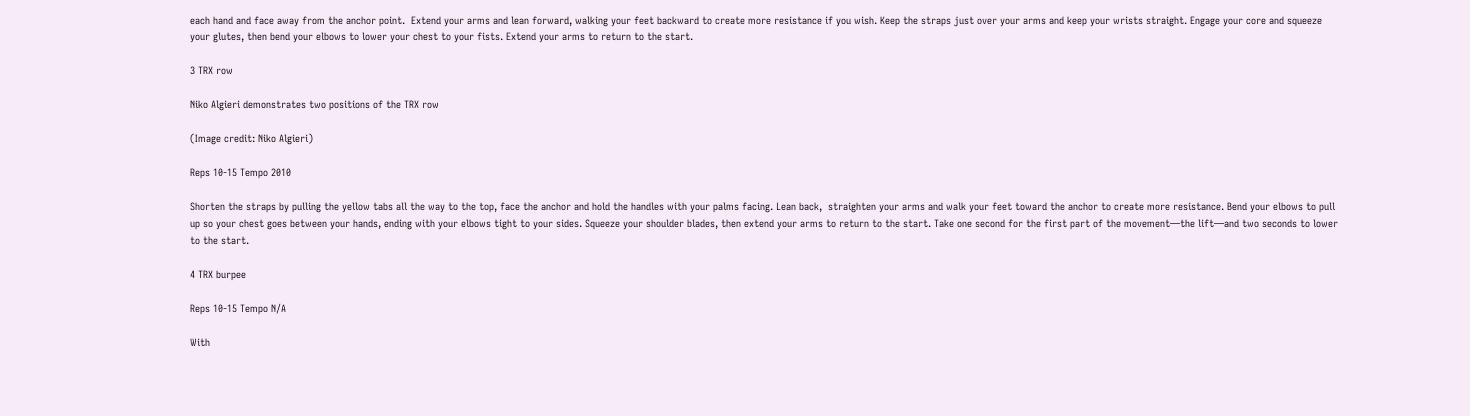each hand and face away from the anchor point.  Extend your arms and lean forward, walking your feet backward to create more resistance if you wish. Keep the straps just over your arms and keep your wrists straight. Engage your core and squeeze your glutes, then bend your elbows to lower your chest to your fists. Extend your arms to return to the start.

3 TRX row

Niko Algieri demonstrates two positions of the TRX row

(Image credit: Niko Algieri)

Reps 10-15 Tempo 2010

Shorten the straps by pulling the yellow tabs all the way to the top, face the anchor and hold the handles with your palms facing. Lean back,  straighten your arms and walk your feet toward the anchor to create more resistance. Bend your elbows to pull up so your chest goes between your hands, ending with your elbows tight to your sides. Squeeze your shoulder blades, then extend your arms to return to the start. Take one second for the first part of the movement—the lift—and two seconds to lower to the start.

4 TRX burpee

Reps 10-15 Tempo N/A

With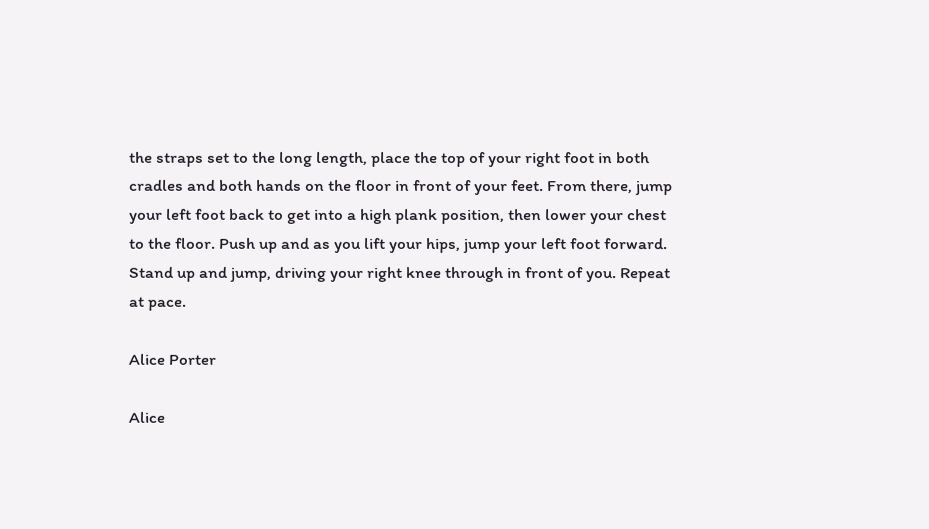the straps set to the long length, place the top of your right foot in both cradles and both hands on the floor in front of your feet. From there, jump your left foot back to get into a high plank position, then lower your chest to the floor. Push up and as you lift your hips, jump your left foot forward. Stand up and jump, driving your right knee through in front of you. Repeat at pace.

Alice Porter

Alice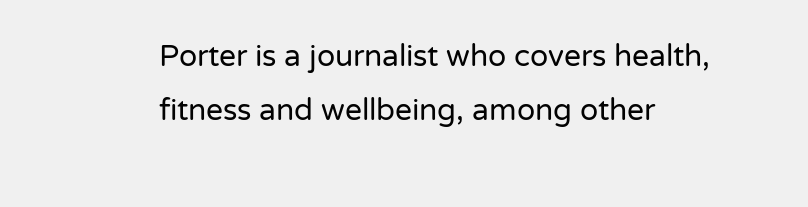Porter is a journalist who covers health, fitness and wellbeing, among other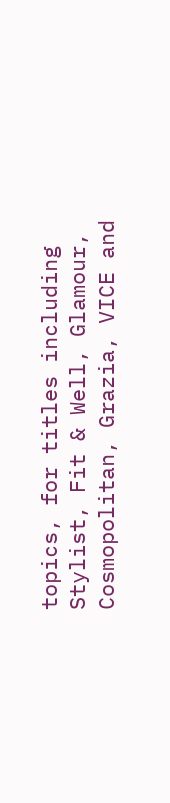topics, for titles including Stylist, Fit & Well, Glamour, Cosmopolitan, Grazia, VICE and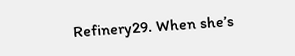Refinery29. When she’s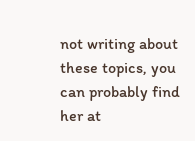not writing about these topics, you can probably find her at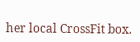her local CrossFit box.